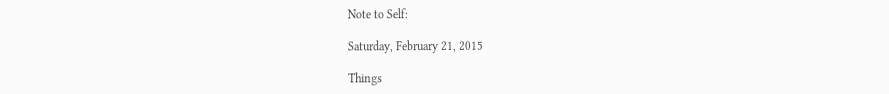Note to Self:

Saturday, February 21, 2015

Things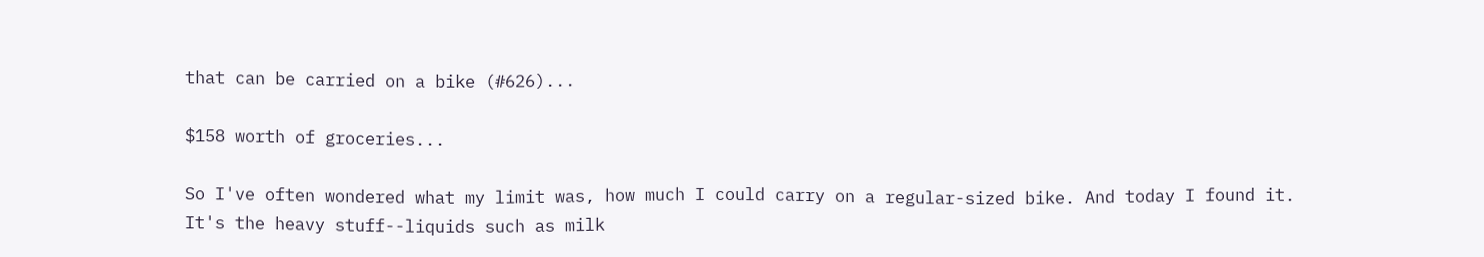that can be carried on a bike (#626)...

$158 worth of groceries...

So I've often wondered what my limit was, how much I could carry on a regular-sized bike. And today I found it. It's the heavy stuff--liquids such as milk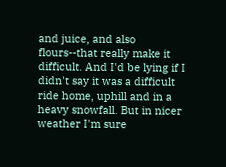and juice, and also flours--that really make it difficult. And I'd be lying if I didn't say it was a difficult ride home, uphill and in a heavy snowfall. But in nicer weather I'm sure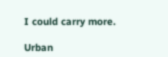I could carry more.

Urban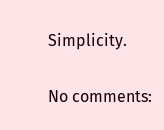Simplicity.

No comments: